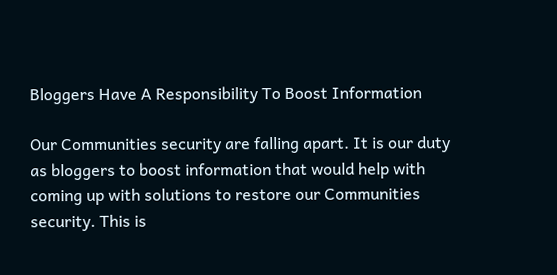Bloggers Have A Responsibility To Boost Information

Our Communities security are falling apart. It is our duty as bloggers to boost information that would help with coming up with solutions to restore our Communities security. This is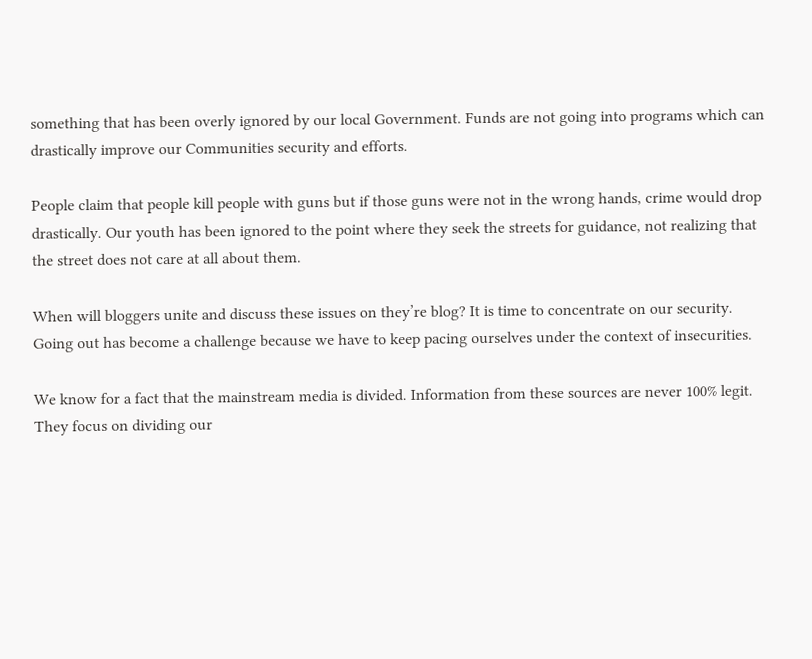something that has been overly ignored by our local Government. Funds are not going into programs which can drastically improve our Communities security and efforts.

People claim that people kill people with guns but if those guns were not in the wrong hands, crime would drop drastically. Our youth has been ignored to the point where they seek the streets for guidance, not realizing that the street does not care at all about them.

When will bloggers unite and discuss these issues on they’re blog? It is time to concentrate on our security. Going out has become a challenge because we have to keep pacing ourselves under the context of insecurities.

We know for a fact that the mainstream media is divided. Information from these sources are never 100% legit. They focus on dividing our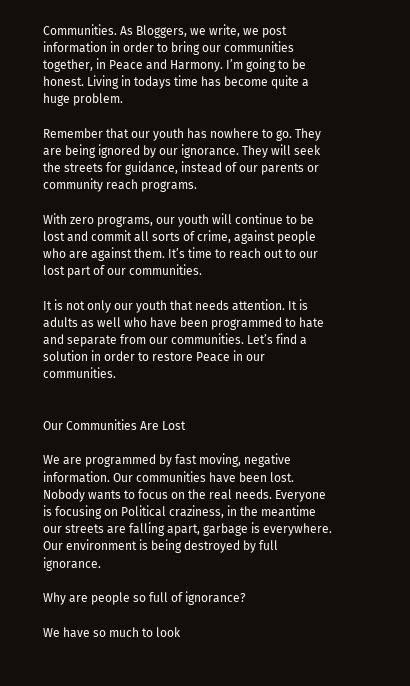Communities. As Bloggers, we write, we post information in order to bring our communities together, in Peace and Harmony. I’m going to be honest. Living in todays time has become quite a huge problem.

Remember that our youth has nowhere to go. They are being ignored by our ignorance. They will seek the streets for guidance, instead of our parents or community reach programs.

With zero programs, our youth will continue to be lost and commit all sorts of crime, against people who are against them. It’s time to reach out to our lost part of our communities.

It is not only our youth that needs attention. It is adults as well who have been programmed to hate and separate from our communities. Let’s find a solution in order to restore Peace in our communities.


Our Communities Are Lost

We are programmed by fast moving, negative information. Our communities have been lost. Nobody wants to focus on the real needs. Everyone is focusing on Political craziness, in the meantime our streets are falling apart, garbage is everywhere. Our environment is being destroyed by full ignorance.

Why are people so full of ignorance?

We have so much to look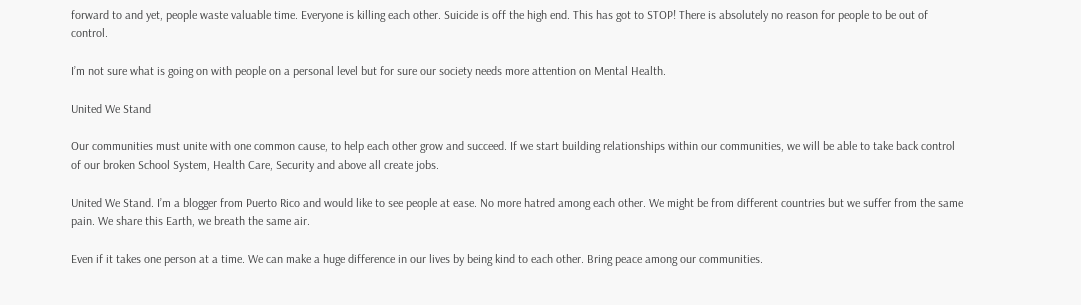forward to and yet, people waste valuable time. Everyone is killing each other. Suicide is off the high end. This has got to STOP! There is absolutely no reason for people to be out of control.

I’m not sure what is going on with people on a personal level but for sure our society needs more attention on Mental Health.

United We Stand

Our communities must unite with one common cause, to help each other grow and succeed. If we start building relationships within our communities, we will be able to take back control of our broken School System, Health Care, Security and above all create jobs.

United We Stand. I’m a blogger from Puerto Rico and would like to see people at ease. No more hatred among each other. We might be from different countries but we suffer from the same pain. We share this Earth, we breath the same air.

Even if it takes one person at a time. We can make a huge difference in our lives by being kind to each other. Bring peace among our communities.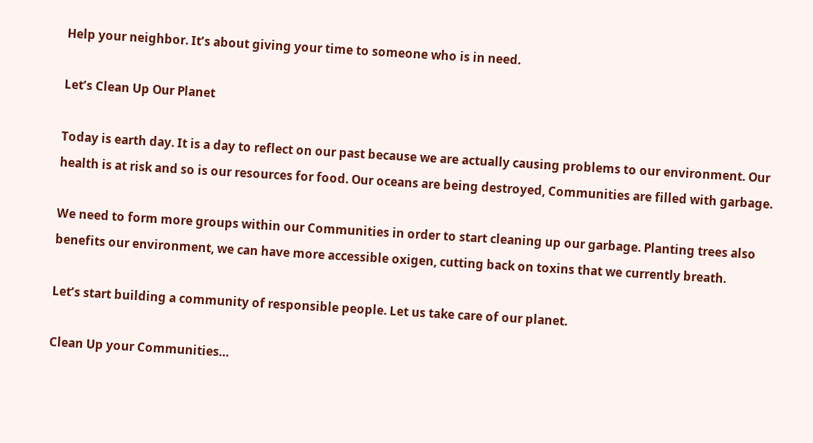Help your neighbor. It’s about giving your time to someone who is in need.

Let’s Clean Up Our Planet

Today is earth day. It is a day to reflect on our past because we are actually causing problems to our environment. Our health is at risk and so is our resources for food. Our oceans are being destroyed, Communities are filled with garbage.

We need to form more groups within our Communities in order to start cleaning up our garbage. Planting trees also benefits our environment, we can have more accessible oxigen, cutting back on toxins that we currently breath.

Let’s start building a community of responsible people. Let us take care of our planet.

Clean Up your Communities…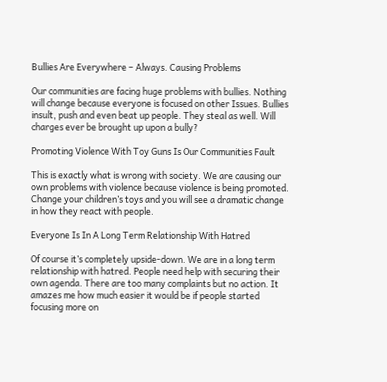Bullies Are Everywhere – Always. Causing Problems

Our communities are facing huge problems with bullies. Nothing will change because everyone is focused on other Issues. Bullies insult, push and even beat up people. They steal as well. Will charges ever be brought up upon a bully?

Promoting Violence With Toy Guns Is Our Communities Fault

This is exactly what is wrong with society. We are causing our own problems with violence because violence is being promoted. Change your children’s toys and you will see a dramatic change in how they react with people.

Everyone Is In A Long Term Relationship With Hatred

Of course it’s completely upside-down. We are in a long term relationship with hatred. People need help with securing their own agenda. There are too many complaints but no action. It amazes me how much easier it would be if people started focusing more on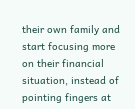their own family and start focusing more on their financial situation, instead of pointing fingers at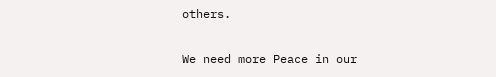others.

We need more Peace in our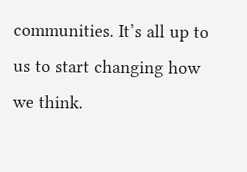communities. It’s all up to us to start changing how we think.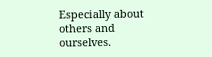Especially about others and ourselves.